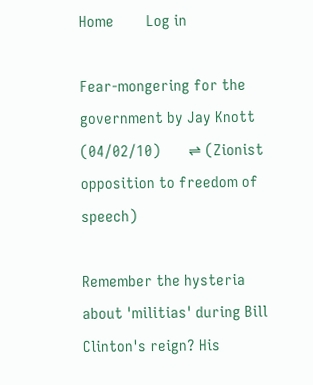Home        Log in

Fear-mongering for the government by Jay Knott (04/02/10)       ⇌ (Zionist opposition to freedom of speech)

Remember the hysteria about 'militias' during Bill Clinton's reign? His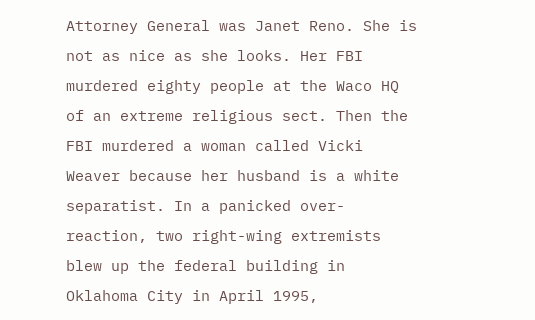Attorney General was Janet Reno. She is not as nice as she looks. Her FBI murdered eighty people at the Waco HQ of an extreme religious sect. Then the FBI murdered a woman called Vicki Weaver because her husband is a white separatist. In a panicked over-reaction, two right-wing extremists blew up the federal building in Oklahoma City in April 1995,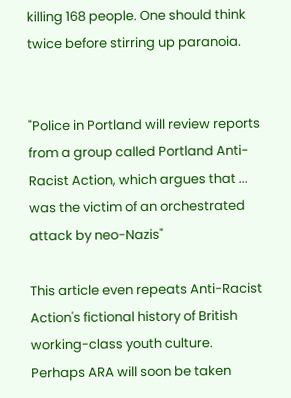killing 168 people. One should think twice before stirring up paranoia.


"Police in Portland will review reports from a group called Portland Anti-Racist Action, which argues that ... was the victim of an orchestrated attack by neo-Nazis"

This article even repeats Anti-Racist Action's fictional history of British working-class youth culture. Perhaps ARA will soon be taken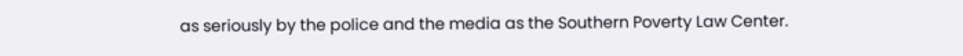as seriously by the police and the media as the Southern Poverty Law Center.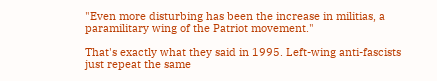"Even more disturbing has been the increase in militias, a paramilitary wing of the Patriot movement."

That's exactly what they said in 1995. Left-wing anti-fascists just repeat the same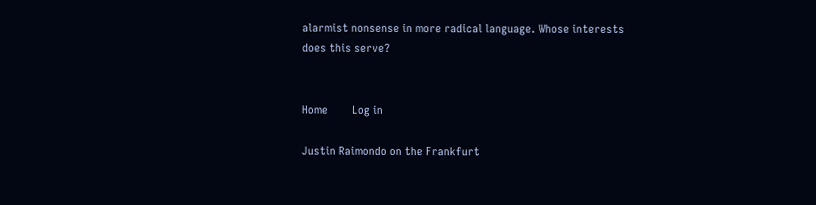alarmist nonsense in more radical language. Whose interests does this serve?


Home        Log in

Justin Raimondo on the Frankfurt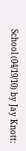School (04/19/10) by Jay Knott: